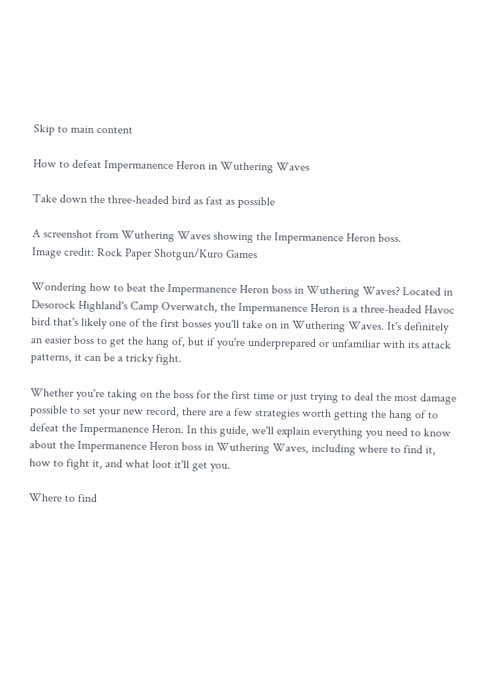Skip to main content

How to defeat Impermanence Heron in Wuthering Waves

Take down the three-headed bird as fast as possible

A screenshot from Wuthering Waves showing the Impermanence Heron boss.
Image credit: Rock Paper Shotgun/Kuro Games

Wondering how to beat the Impermanence Heron boss in Wuthering Waves? Located in Desorock Highland's Camp Overwatch, the Impermanence Heron is a three-headed Havoc bird that's likely one of the first bosses you'll take on in Wuthering Waves. It's definitely an easier boss to get the hang of, but if you're underprepared or unfamiliar with its attack patterns, it can be a tricky fight.

Whether you're taking on the boss for the first time or just trying to deal the most damage possible to set your new record, there are a few strategies worth getting the hang of to defeat the Impermanence Heron. In this guide, we'll explain everything you need to know about the Impermanence Heron boss in Wuthering Waves, including where to find it, how to fight it, and what loot it'll get you.

Where to find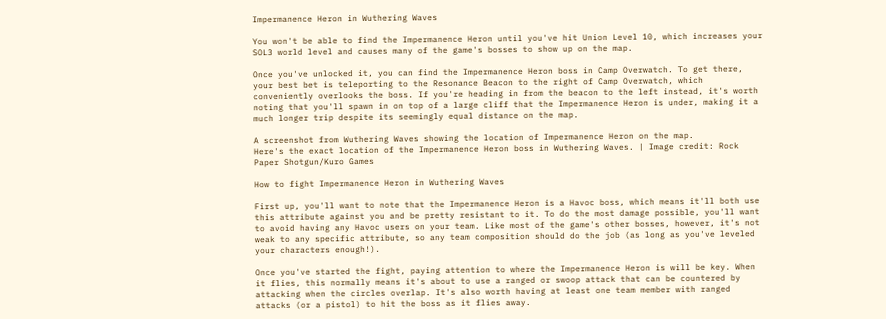Impermanence Heron in Wuthering Waves

You won't be able to find the Impermanence Heron until you've hit Union Level 10, which increases your SOL3 world level and causes many of the game's bosses to show up on the map.

Once you've unlocked it, you can find the Impermanence Heron boss in Camp Overwatch. To get there, your best bet is teleporting to the Resonance Beacon to the right of Camp Overwatch, which conveniently overlooks the boss. If you're heading in from the beacon to the left instead, it's worth noting that you'll spawn in on top of a large cliff that the Impermanence Heron is under, making it a much longer trip despite its seemingly equal distance on the map.

A screenshot from Wuthering Waves showing the location of Impermanence Heron on the map.
Here's the exact location of the Impermanence Heron boss in Wuthering Waves. | Image credit: Rock Paper Shotgun/Kuro Games

How to fight Impermanence Heron in Wuthering Waves

First up, you'll want to note that the Impermanence Heron is a Havoc boss, which means it'll both use this attribute against you and be pretty resistant to it. To do the most damage possible, you'll want to avoid having any Havoc users on your team. Like most of the game's other bosses, however, it's not weak to any specific attribute, so any team composition should do the job (as long as you've leveled your characters enough!).

Once you've started the fight, paying attention to where the Impermanence Heron is will be key. When it flies, this normally means it's about to use a ranged or swoop attack that can be countered by attacking when the circles overlap. It's also worth having at least one team member with ranged attacks (or a pistol) to hit the boss as it flies away.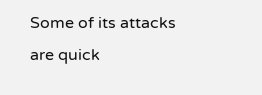Some of its attacks are quick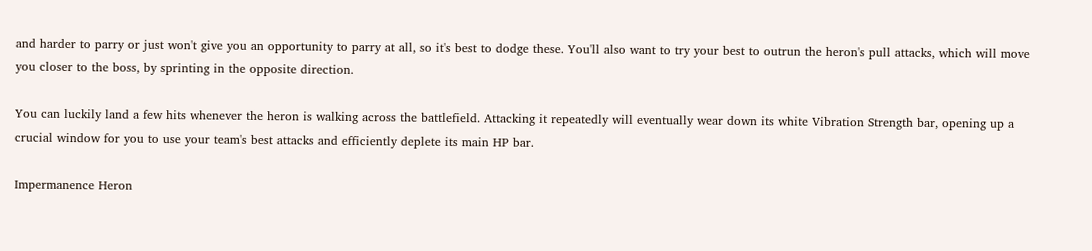and harder to parry or just won't give you an opportunity to parry at all, so it's best to dodge these. You'll also want to try your best to outrun the heron's pull attacks, which will move you closer to the boss, by sprinting in the opposite direction.

You can luckily land a few hits whenever the heron is walking across the battlefield. Attacking it repeatedly will eventually wear down its white Vibration Strength bar, opening up a crucial window for you to use your team's best attacks and efficiently deplete its main HP bar.

Impermanence Heron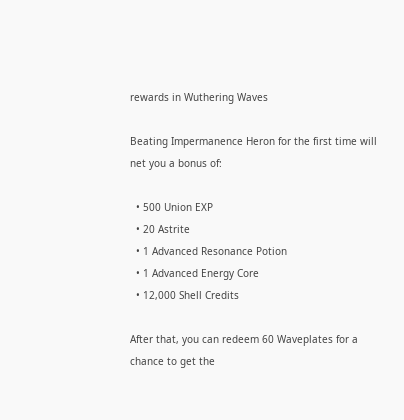rewards in Wuthering Waves

Beating Impermanence Heron for the first time will net you a bonus of:

  • 500 Union EXP
  • 20 Astrite
  • 1 Advanced Resonance Potion
  • 1 Advanced Energy Core
  • 12,000 Shell Credits

After that, you can redeem 60 Waveplates for a chance to get the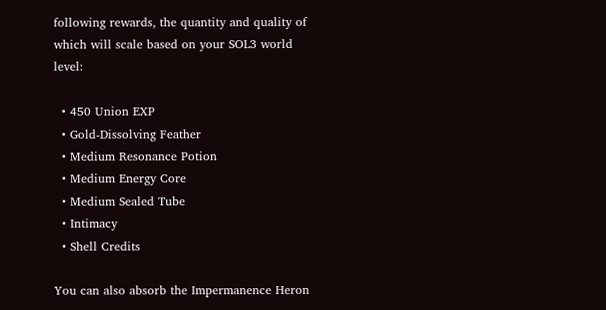following rewards, the quantity and quality of which will scale based on your SOL3 world level:

  • 450 Union EXP
  • Gold-Dissolving Feather
  • Medium Resonance Potion
  • Medium Energy Core
  • Medium Sealed Tube
  • Intimacy
  • Shell Credits

You can also absorb the Impermanence Heron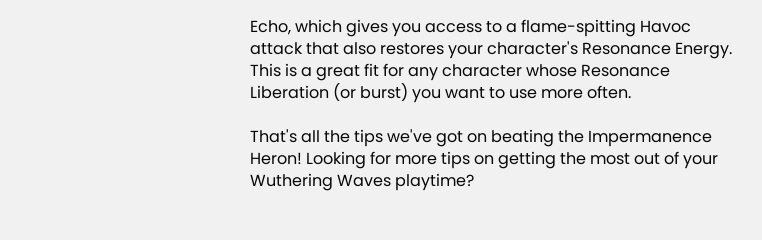Echo, which gives you access to a flame-spitting Havoc attack that also restores your character's Resonance Energy. This is a great fit for any character whose Resonance Liberation (or burst) you want to use more often.

That's all the tips we've got on beating the Impermanence Heron! Looking for more tips on getting the most out of your Wuthering Waves playtime?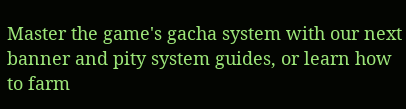Master the game's gacha system with our next banner and pity system guides, or learn how to farm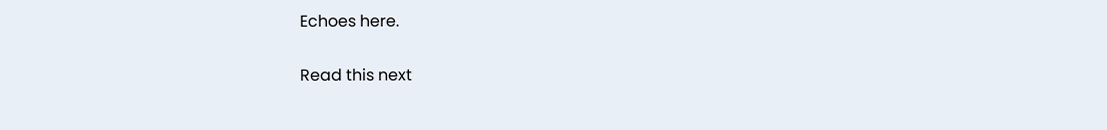Echoes here.

Read this next